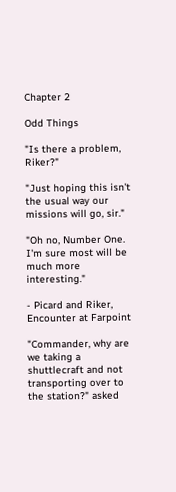Chapter 2

Odd Things

"Is there a problem, Riker?"

"Just hoping this isn't the usual way our missions will go, sir."

"Oh no, Number One. I'm sure most will be much more interesting."

- Picard and Riker, Encounter at Farpoint

"Commander, why are we taking a shuttlecraft and not transporting over to the station?" asked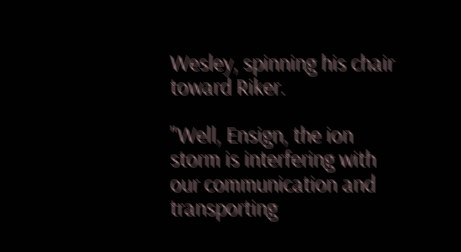Wesley, spinning his chair toward Riker.

"Well, Ensign, the ion storm is interfering with our communication and transporting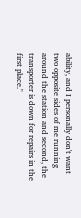ability, and I personally don't want two opposite sides of me running around the station and second, the transporter is down for repairs in the first place."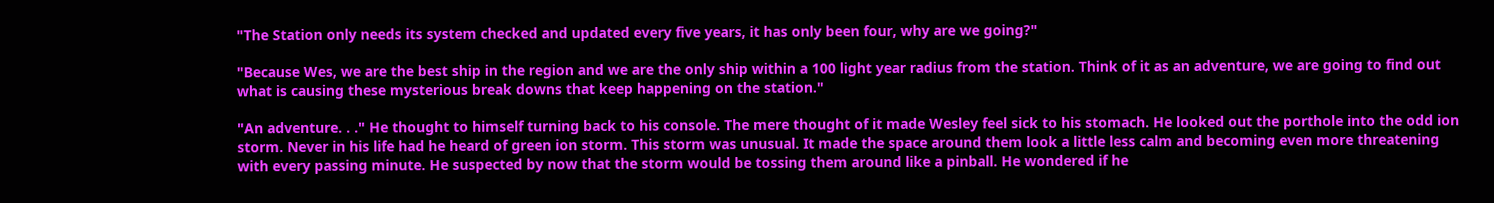"The Station only needs its system checked and updated every five years, it has only been four, why are we going?"

"Because Wes, we are the best ship in the region and we are the only ship within a 100 light year radius from the station. Think of it as an adventure, we are going to find out what is causing these mysterious break downs that keep happening on the station."

"An adventure. . ." He thought to himself turning back to his console. The mere thought of it made Wesley feel sick to his stomach. He looked out the porthole into the odd ion storm. Never in his life had he heard of green ion storm. This storm was unusual. It made the space around them look a little less calm and becoming even more threatening with every passing minute. He suspected by now that the storm would be tossing them around like a pinball. He wondered if he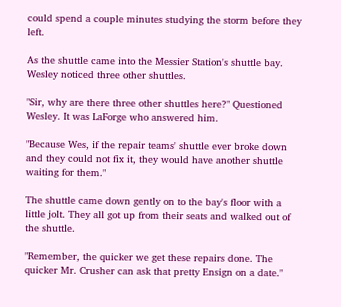could spend a couple minutes studying the storm before they left.

As the shuttle came into the Messier Station's shuttle bay. Wesley noticed three other shuttles.

"Sir, why are there three other shuttles here?" Questioned Wesley. It was LaForge who answered him.

"Because Wes, if the repair teams' shuttle ever broke down and they could not fix it, they would have another shuttle waiting for them."

The shuttle came down gently on to the bay's floor with a little jolt. They all got up from their seats and walked out of the shuttle.

"Remember, the quicker we get these repairs done. The quicker Mr. Crusher can ask that pretty Ensign on a date."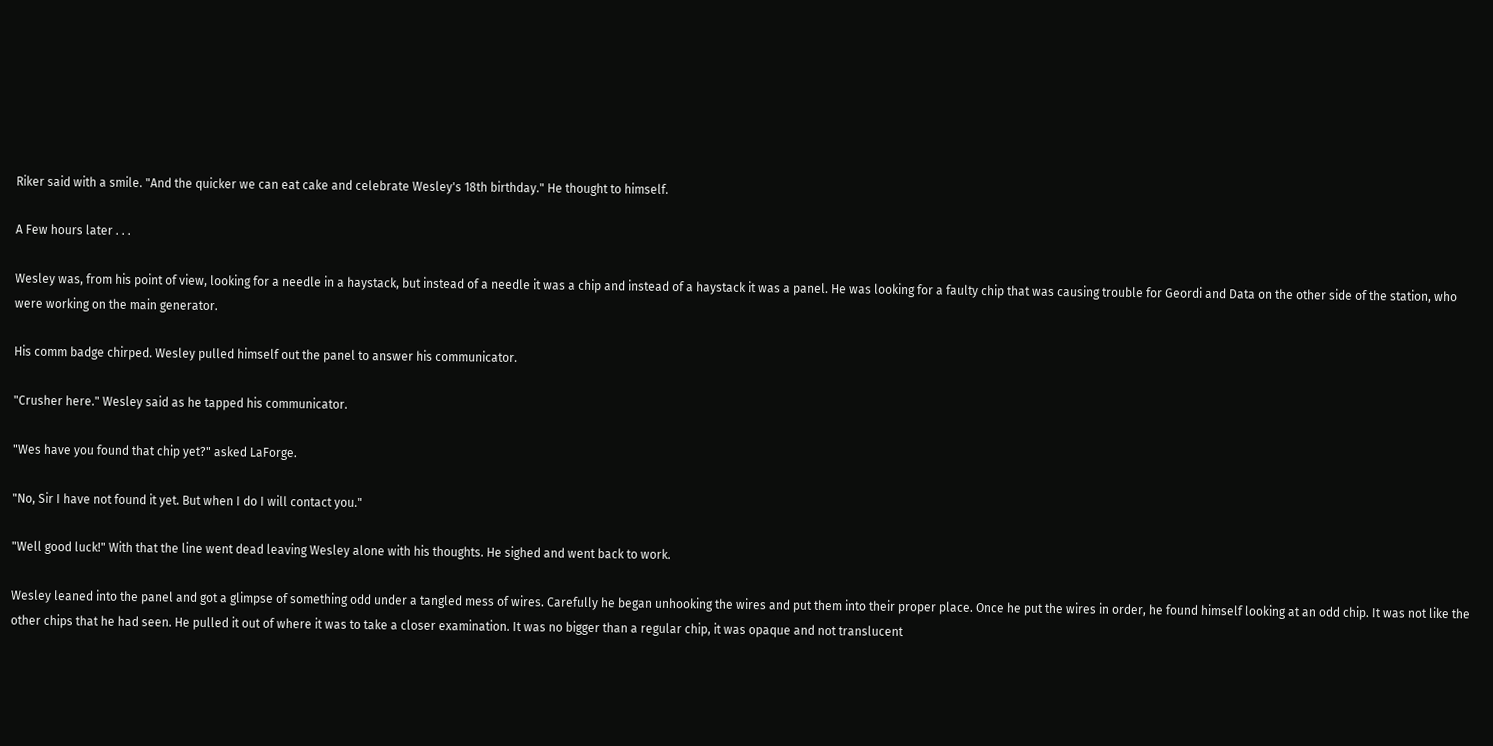Riker said with a smile. "And the quicker we can eat cake and celebrate Wesley's 18th birthday." He thought to himself.

A Few hours later . . .

Wesley was, from his point of view, looking for a needle in a haystack, but instead of a needle it was a chip and instead of a haystack it was a panel. He was looking for a faulty chip that was causing trouble for Geordi and Data on the other side of the station, who were working on the main generator.

His comm badge chirped. Wesley pulled himself out the panel to answer his communicator.

"Crusher here." Wesley said as he tapped his communicator.

"Wes have you found that chip yet?" asked LaForge.

"No, Sir I have not found it yet. But when I do I will contact you."

"Well good luck!" With that the line went dead leaving Wesley alone with his thoughts. He sighed and went back to work.

Wesley leaned into the panel and got a glimpse of something odd under a tangled mess of wires. Carefully he began unhooking the wires and put them into their proper place. Once he put the wires in order, he found himself looking at an odd chip. It was not like the other chips that he had seen. He pulled it out of where it was to take a closer examination. It was no bigger than a regular chip, it was opaque and not translucent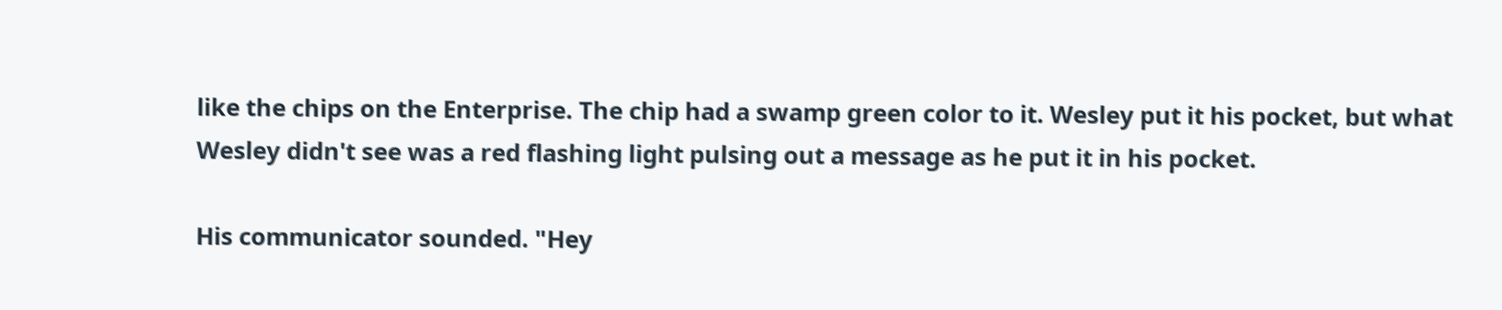like the chips on the Enterprise. The chip had a swamp green color to it. Wesley put it his pocket, but what Wesley didn't see was a red flashing light pulsing out a message as he put it in his pocket.

His communicator sounded. "Hey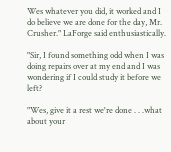Wes whatever you did, it worked and I do believe we are done for the day, Mr. Crusher." LaForge said enthusiastically.

"Sir, I found something odd when I was doing repairs over at my end and I was wondering if I could study it before we left?

"Wes, give it a rest we're done . . .what about your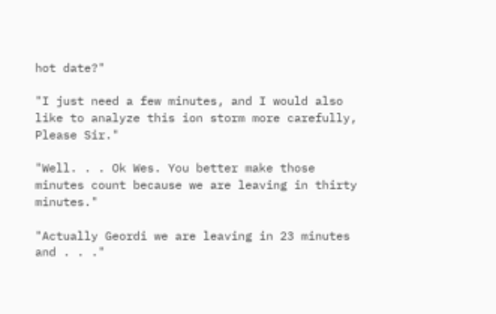hot date?"

"I just need a few minutes, and I would also like to analyze this ion storm more carefully, Please Sir."

"Well. . . Ok Wes. You better make those minutes count because we are leaving in thirty minutes."

"Actually Geordi we are leaving in 23 minutes and . . ."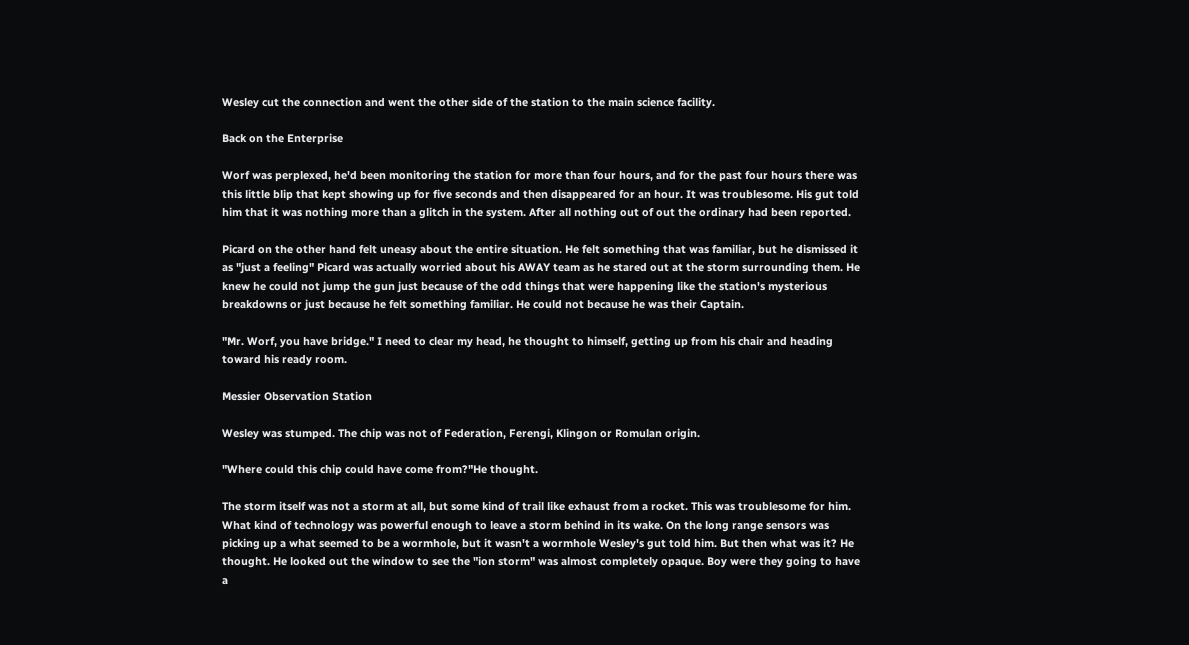Wesley cut the connection and went the other side of the station to the main science facility.

Back on the Enterprise

Worf was perplexed, he'd been monitoring the station for more than four hours, and for the past four hours there was this little blip that kept showing up for five seconds and then disappeared for an hour. It was troublesome. His gut told him that it was nothing more than a glitch in the system. After all nothing out of out the ordinary had been reported.

Picard on the other hand felt uneasy about the entire situation. He felt something that was familiar, but he dismissed it as "just a feeling" Picard was actually worried about his AWAY team as he stared out at the storm surrounding them. He knew he could not jump the gun just because of the odd things that were happening like the station's mysterious breakdowns or just because he felt something familiar. He could not because he was their Captain.

"Mr. Worf, you have bridge." I need to clear my head, he thought to himself, getting up from his chair and heading toward his ready room.

Messier Observation Station

Wesley was stumped. The chip was not of Federation, Ferengi, Klingon or Romulan origin.

"Where could this chip could have come from?"He thought.

The storm itself was not a storm at all, but some kind of trail like exhaust from a rocket. This was troublesome for him. What kind of technology was powerful enough to leave a storm behind in its wake. On the long range sensors was picking up a what seemed to be a wormhole, but it wasn't a wormhole Wesley's gut told him. But then what was it? He thought. He looked out the window to see the "ion storm" was almost completely opaque. Boy were they going to have a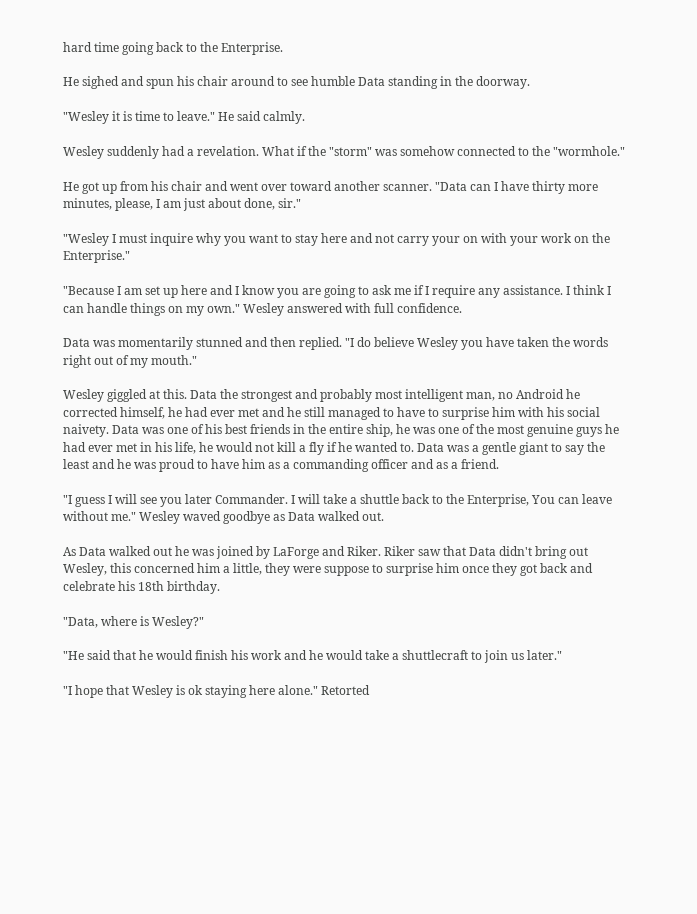hard time going back to the Enterprise.

He sighed and spun his chair around to see humble Data standing in the doorway.

"Wesley it is time to leave." He said calmly.

Wesley suddenly had a revelation. What if the "storm" was somehow connected to the "wormhole."

He got up from his chair and went over toward another scanner. "Data can I have thirty more minutes, please, I am just about done, sir."

"Wesley I must inquire why you want to stay here and not carry your on with your work on the Enterprise."

"Because I am set up here and I know you are going to ask me if I require any assistance. I think I can handle things on my own." Wesley answered with full confidence.

Data was momentarily stunned and then replied. "I do believe Wesley you have taken the words right out of my mouth."

Wesley giggled at this. Data the strongest and probably most intelligent man, no Android he corrected himself, he had ever met and he still managed to have to surprise him with his social naivety. Data was one of his best friends in the entire ship, he was one of the most genuine guys he had ever met in his life, he would not kill a fly if he wanted to. Data was a gentle giant to say the least and he was proud to have him as a commanding officer and as a friend.

"I guess I will see you later Commander. I will take a shuttle back to the Enterprise, You can leave without me." Wesley waved goodbye as Data walked out.

As Data walked out he was joined by LaForge and Riker. Riker saw that Data didn't bring out Wesley, this concerned him a little, they were suppose to surprise him once they got back and celebrate his 18th birthday.

"Data, where is Wesley?"

"He said that he would finish his work and he would take a shuttlecraft to join us later."

"I hope that Wesley is ok staying here alone." Retorted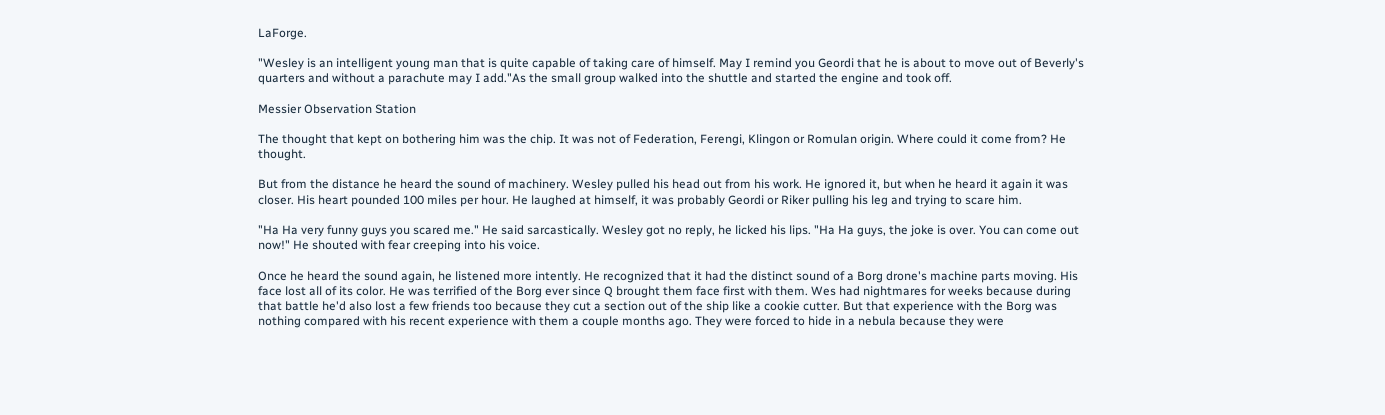LaForge.

"Wesley is an intelligent young man that is quite capable of taking care of himself. May I remind you Geordi that he is about to move out of Beverly's quarters and without a parachute may I add."As the small group walked into the shuttle and started the engine and took off.

Messier Observation Station

The thought that kept on bothering him was the chip. It was not of Federation, Ferengi, Klingon or Romulan origin. Where could it come from? He thought.

But from the distance he heard the sound of machinery. Wesley pulled his head out from his work. He ignored it, but when he heard it again it was closer. His heart pounded 100 miles per hour. He laughed at himself, it was probably Geordi or Riker pulling his leg and trying to scare him.

"Ha Ha very funny guys you scared me." He said sarcastically. Wesley got no reply, he licked his lips. "Ha Ha guys, the joke is over. You can come out now!" He shouted with fear creeping into his voice.

Once he heard the sound again, he listened more intently. He recognized that it had the distinct sound of a Borg drone's machine parts moving. His face lost all of its color. He was terrified of the Borg ever since Q brought them face first with them. Wes had nightmares for weeks because during that battle he'd also lost a few friends too because they cut a section out of the ship like a cookie cutter. But that experience with the Borg was nothing compared with his recent experience with them a couple months ago. They were forced to hide in a nebula because they were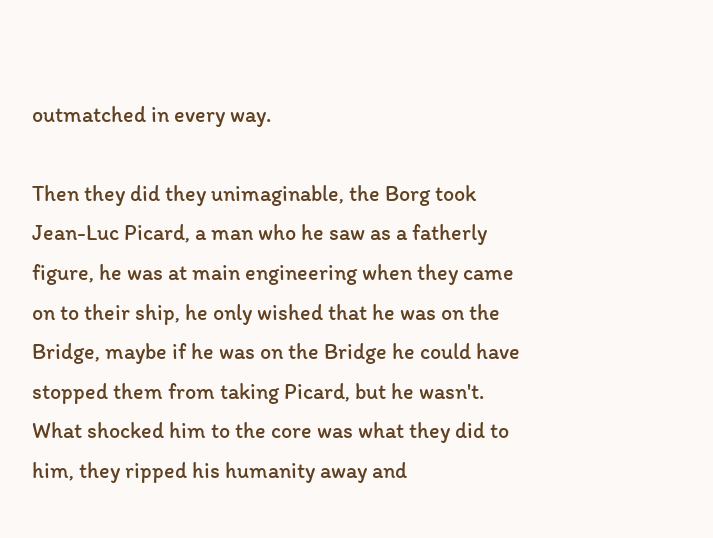outmatched in every way.

Then they did they unimaginable, the Borg took Jean-Luc Picard, a man who he saw as a fatherly figure, he was at main engineering when they came on to their ship, he only wished that he was on the Bridge, maybe if he was on the Bridge he could have stopped them from taking Picard, but he wasn't. What shocked him to the core was what they did to him, they ripped his humanity away and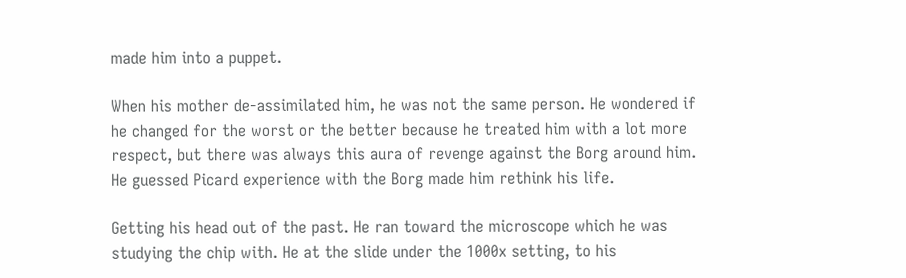made him into a puppet.

When his mother de-assimilated him, he was not the same person. He wondered if he changed for the worst or the better because he treated him with a lot more respect, but there was always this aura of revenge against the Borg around him. He guessed Picard experience with the Borg made him rethink his life.

Getting his head out of the past. He ran toward the microscope which he was studying the chip with. He at the slide under the 1000x setting, to his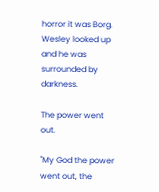horror it was Borg. Wesley looked up and he was surrounded by darkness.

The power went out.

"My God the power went out, the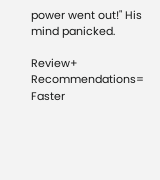power went out!" His mind panicked.

Review+ Recommendations= Faster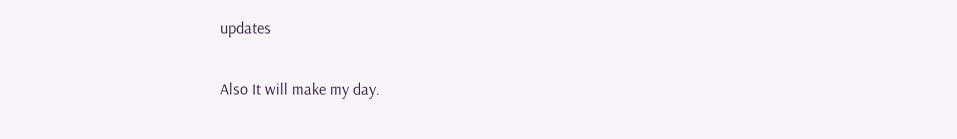updates

Also It will make my day.